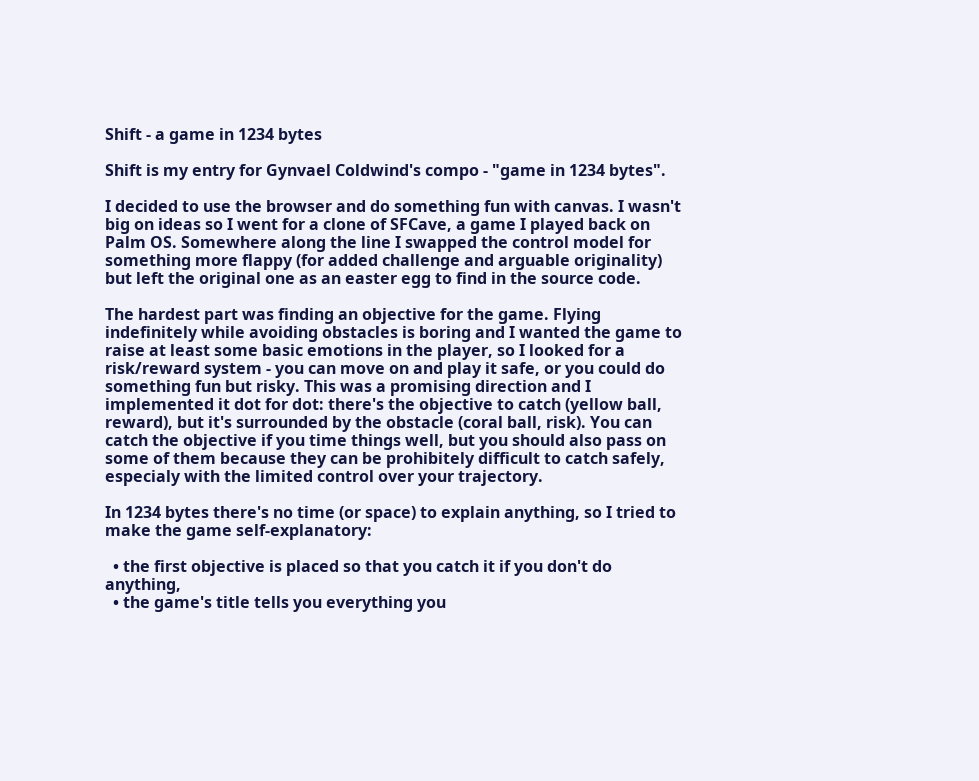Shift - a game in 1234 bytes

Shift is my entry for Gynvael Coldwind's compo - "game in 1234 bytes".

I decided to use the browser and do something fun with canvas. I wasn't big on ideas so I went for a clone of SFCave, a game I played back on Palm OS. Somewhere along the line I swapped the control model for something more flappy (for added challenge and arguable originality) but left the original one as an easter egg to find in the source code.

The hardest part was finding an objective for the game. Flying indefinitely while avoiding obstacles is boring and I wanted the game to raise at least some basic emotions in the player, so I looked for a risk/reward system - you can move on and play it safe, or you could do something fun but risky. This was a promising direction and I implemented it dot for dot: there's the objective to catch (yellow ball, reward), but it's surrounded by the obstacle (coral ball, risk). You can catch the objective if you time things well, but you should also pass on some of them because they can be prohibitely difficult to catch safely, especialy with the limited control over your trajectory.

In 1234 bytes there's no time (or space) to explain anything, so I tried to make the game self-explanatory:

  • the first objective is placed so that you catch it if you don't do anything,
  • the game's title tells you everything you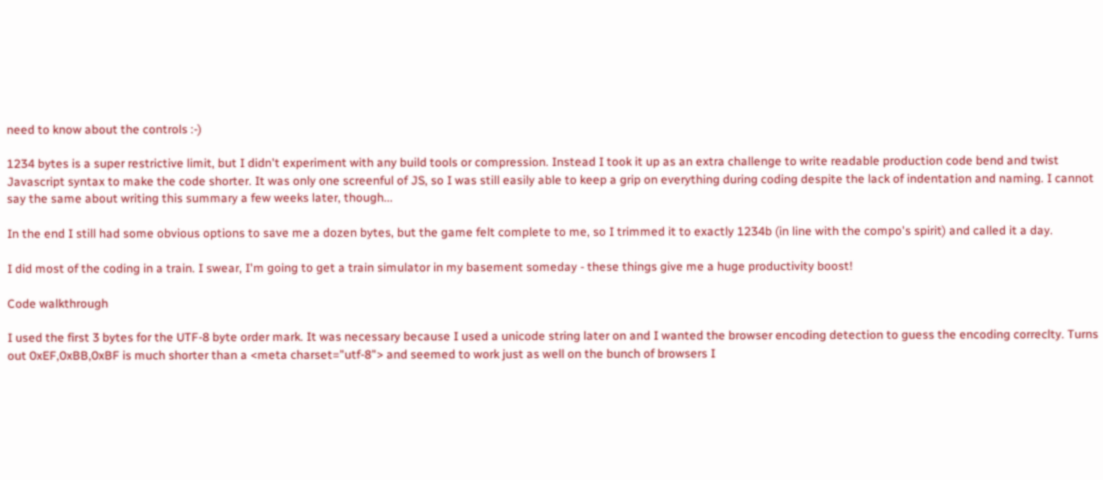need to know about the controls :-)

1234 bytes is a super restrictive limit, but I didn't experiment with any build tools or compression. Instead I took it up as an extra challenge to write readable production code bend and twist Javascript syntax to make the code shorter. It was only one screenful of JS, so I was still easily able to keep a grip on everything during coding despite the lack of indentation and naming. I cannot say the same about writing this summary a few weeks later, though...

In the end I still had some obvious options to save me a dozen bytes, but the game felt complete to me, so I trimmed it to exactly 1234b (in line with the compo's spirit) and called it a day.

I did most of the coding in a train. I swear, I'm going to get a train simulator in my basement someday - these things give me a huge productivity boost!

Code walkthrough

I used the first 3 bytes for the UTF-8 byte order mark. It was necessary because I used a unicode string later on and I wanted the browser encoding detection to guess the encoding correclty. Turns out 0xEF,0xBB,0xBF is much shorter than a <meta charset="utf-8"> and seemed to work just as well on the bunch of browsers I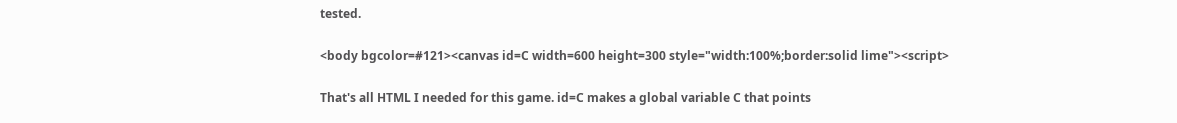tested.

<body bgcolor=#121><canvas id=C width=600 height=300 style="width:100%;border:solid lime"><script>

That's all HTML I needed for this game. id=C makes a global variable C that points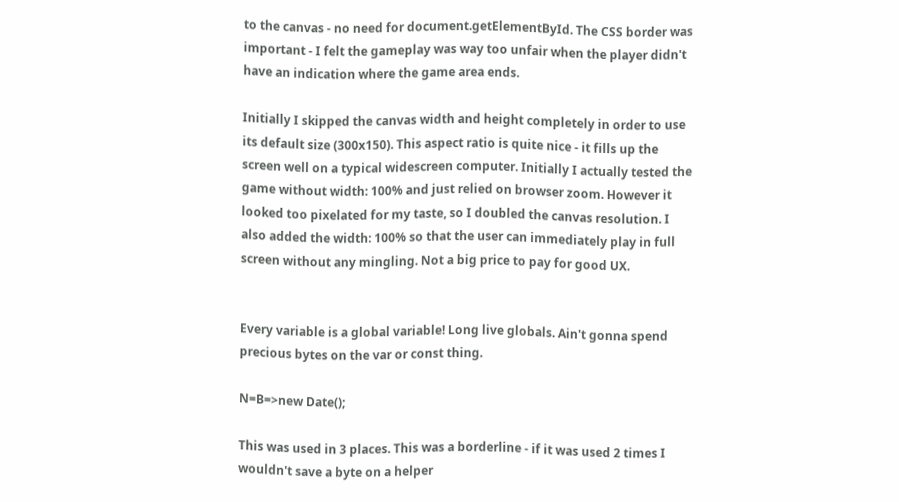to the canvas - no need for document.getElementById. The CSS border was important - I felt the gameplay was way too unfair when the player didn't have an indication where the game area ends.

Initially I skipped the canvas width and height completely in order to use its default size (300x150). This aspect ratio is quite nice - it fills up the screen well on a typical widescreen computer. Initially I actually tested the game without width: 100% and just relied on browser zoom. However it looked too pixelated for my taste, so I doubled the canvas resolution. I also added the width: 100% so that the user can immediately play in full screen without any mingling. Not a big price to pay for good UX.


Every variable is a global variable! Long live globals. Ain't gonna spend precious bytes on the var or const thing.

N=B=>new Date();

This was used in 3 places. This was a borderline - if it was used 2 times I wouldn't save a byte on a helper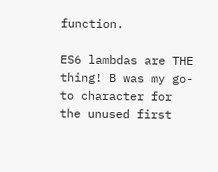function.

ES6 lambdas are THE thing! B was my go-to character for the unused first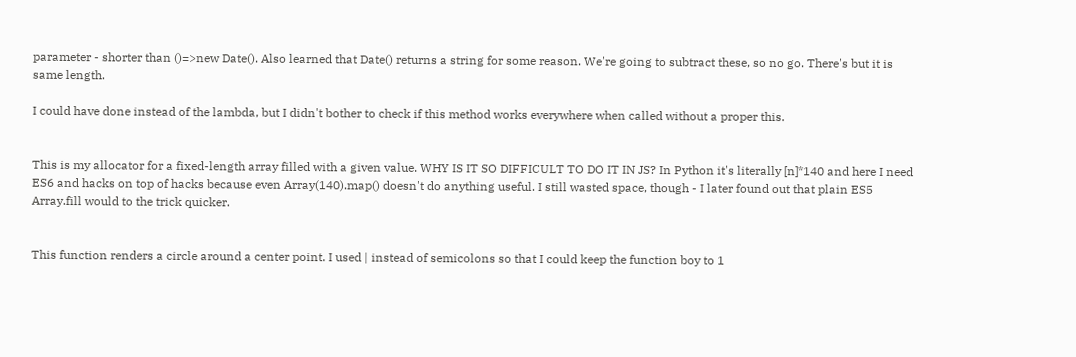parameter - shorter than ()=>new Date(). Also learned that Date() returns a string for some reason. We're going to subtract these, so no go. There's but it is same length.

I could have done instead of the lambda, but I didn't bother to check if this method works everywhere when called without a proper this.


This is my allocator for a fixed-length array filled with a given value. WHY IS IT SO DIFFICULT TO DO IT IN JS? In Python it's literally [n]*140 and here I need ES6 and hacks on top of hacks because even Array(140).map() doesn't do anything useful. I still wasted space, though - I later found out that plain ES5 Array.fill would to the trick quicker.


This function renders a circle around a center point. I used | instead of semicolons so that I could keep the function boy to 1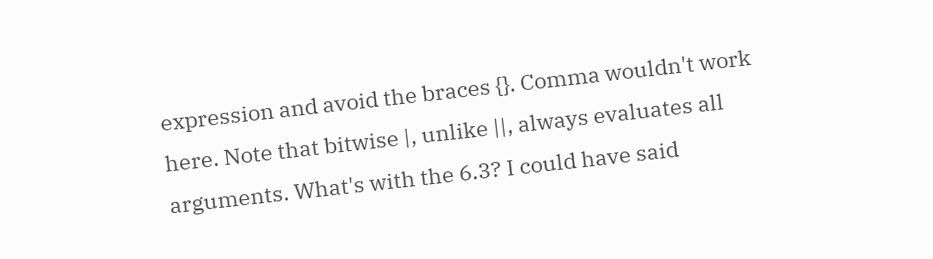expression and avoid the braces {}. Comma wouldn't work here. Note that bitwise |, unlike ||, always evaluates all arguments. What's with the 6.3? I could have said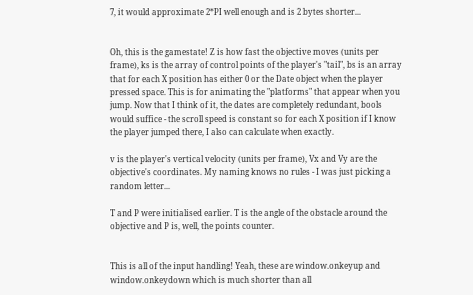7, it would approximate 2*PI well enough and is 2 bytes shorter...


Oh, this is the gamestate! Z is how fast the objective moves (units per frame), ks is the array of control points of the player's "tail", bs is an array that for each X position has either 0 or the Date object when the player pressed space. This is for animating the "platforms" that appear when you jump. Now that I think of it, the dates are completely redundant, bools would suffice - the scroll speed is constant so for each X position if I know the player jumped there, I also can calculate when exactly.

v is the player's vertical velocity (units per frame), Vx and Vy are the objective's coordinates. My naming knows no rules - I was just picking a random letter...

T and P were initialised earlier. T is the angle of the obstacle around the objective and P is, well, the points counter.


This is all of the input handling! Yeah, these are window.onkeyup and window.onkeydown which is much shorter than all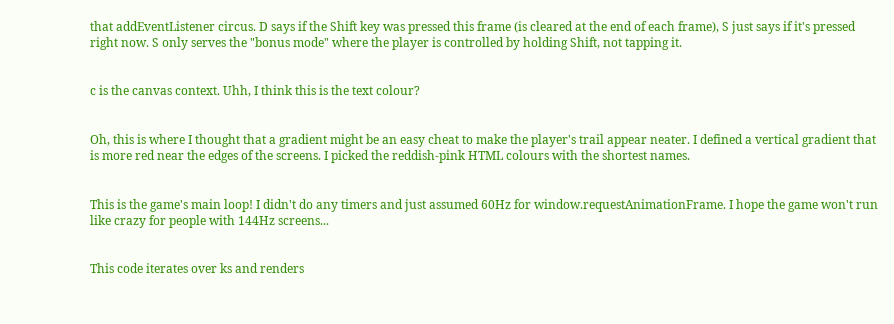that addEventListener circus. D says if the Shift key was pressed this frame (is cleared at the end of each frame), S just says if it's pressed right now. S only serves the "bonus mode" where the player is controlled by holding Shift, not tapping it.


c is the canvas context. Uhh, I think this is the text colour?


Oh, this is where I thought that a gradient might be an easy cheat to make the player's trail appear neater. I defined a vertical gradient that is more red near the edges of the screens. I picked the reddish-pink HTML colours with the shortest names.


This is the game's main loop! I didn't do any timers and just assumed 60Hz for window.requestAnimationFrame. I hope the game won't run like crazy for people with 144Hz screens...


This code iterates over ks and renders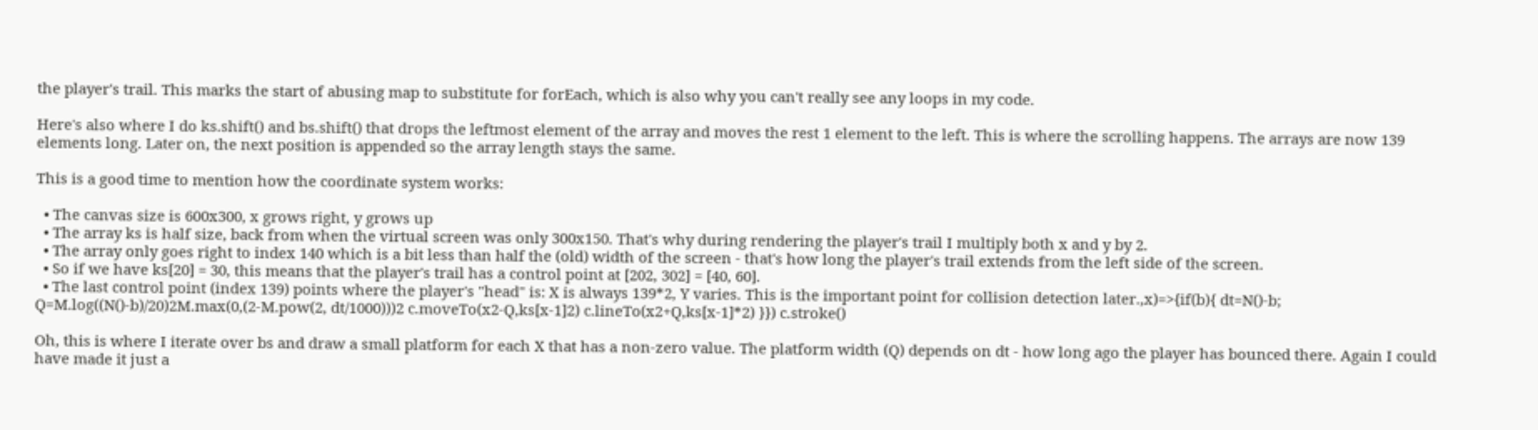the player's trail. This marks the start of abusing map to substitute for forEach, which is also why you can't really see any loops in my code.

Here's also where I do ks.shift() and bs.shift() that drops the leftmost element of the array and moves the rest 1 element to the left. This is where the scrolling happens. The arrays are now 139 elements long. Later on, the next position is appended so the array length stays the same.

This is a good time to mention how the coordinate system works:

  • The canvas size is 600x300, x grows right, y grows up
  • The array ks is half size, back from when the virtual screen was only 300x150. That's why during rendering the player's trail I multiply both x and y by 2.
  • The array only goes right to index 140 which is a bit less than half the (old) width of the screen - that's how long the player's trail extends from the left side of the screen.
  • So if we have ks[20] = 30, this means that the player's trail has a control point at [202, 302] = [40, 60].
  • The last control point (index 139) points where the player's "head" is: X is always 139*2, Y varies. This is the important point for collision detection later.,x)=>{if(b){ dt=N()-b; Q=M.log((N()-b)/20)2M.max(0,(2-M.pow(2, dt/1000)))2 c.moveTo(x2-Q,ks[x-1]2) c.lineTo(x2+Q,ks[x-1]*2) }}) c.stroke()

Oh, this is where I iterate over bs and draw a small platform for each X that has a non-zero value. The platform width (Q) depends on dt - how long ago the player has bounced there. Again I could have made it just a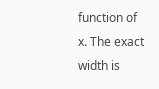function of x. The exact width is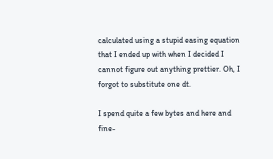calculated using a stupid easing equation that I ended up with when I decided I cannot figure out anything prettier. Oh, I forgot to substitute one dt.

I spend quite a few bytes and here and fine-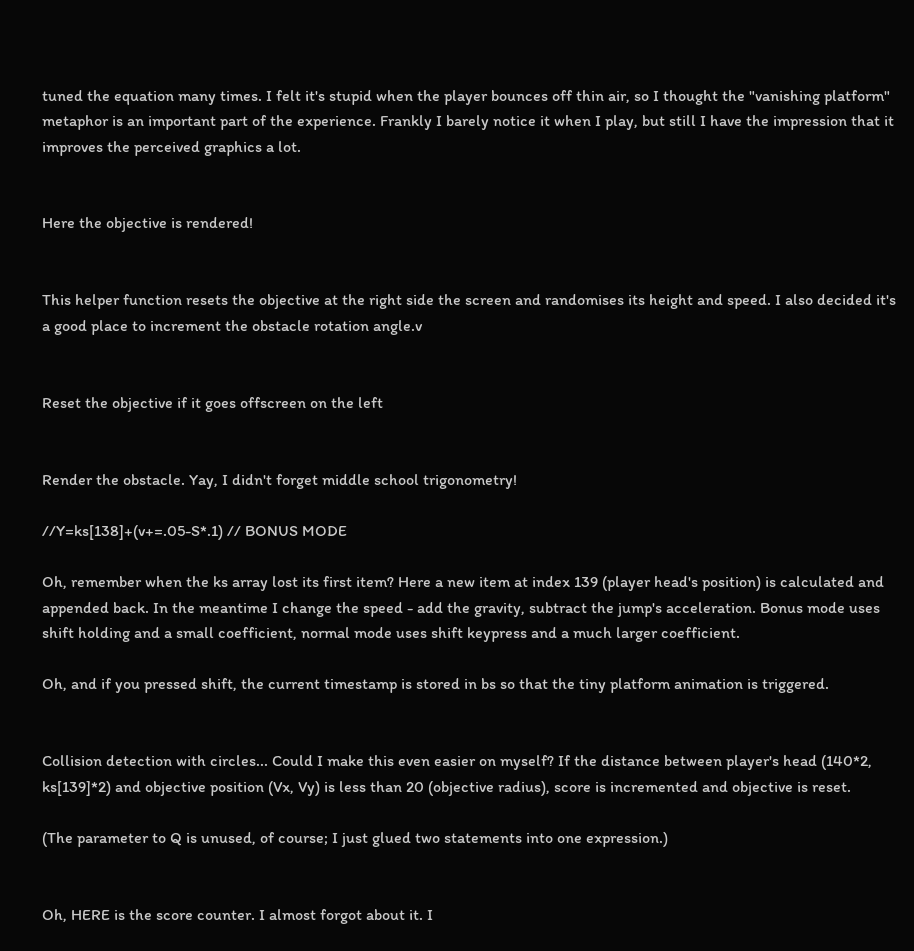tuned the equation many times. I felt it's stupid when the player bounces off thin air, so I thought the "vanishing platform" metaphor is an important part of the experience. Frankly I barely notice it when I play, but still I have the impression that it improves the perceived graphics a lot.


Here the objective is rendered!


This helper function resets the objective at the right side the screen and randomises its height and speed. I also decided it's a good place to increment the obstacle rotation angle.v


Reset the objective if it goes offscreen on the left


Render the obstacle. Yay, I didn't forget middle school trigonometry!

//Y=ks[138]+(v+=.05-S*.1) // BONUS MODE

Oh, remember when the ks array lost its first item? Here a new item at index 139 (player head's position) is calculated and appended back. In the meantime I change the speed - add the gravity, subtract the jump's acceleration. Bonus mode uses shift holding and a small coefficient, normal mode uses shift keypress and a much larger coefficient.

Oh, and if you pressed shift, the current timestamp is stored in bs so that the tiny platform animation is triggered.


Collision detection with circles... Could I make this even easier on myself? If the distance between player's head (140*2, ks[139]*2) and objective position (Vx, Vy) is less than 20 (objective radius), score is incremented and objective is reset.

(The parameter to Q is unused, of course; I just glued two statements into one expression.)


Oh, HERE is the score counter. I almost forgot about it. I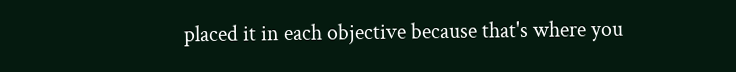placed it in each objective because that's where you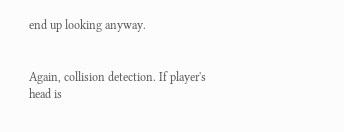end up looking anyway.


Again, collision detection. If player's head is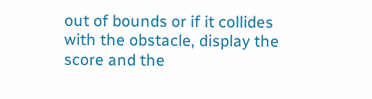out of bounds or if it collides with the obstacle, display the score and the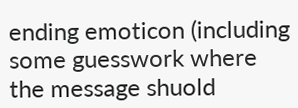ending emoticon (including some guesswork where the message shuold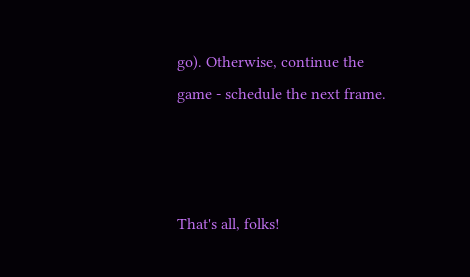go). Otherwise, continue the game - schedule the next frame.



That's all, folks!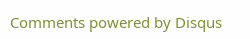Comments powered by Disqus